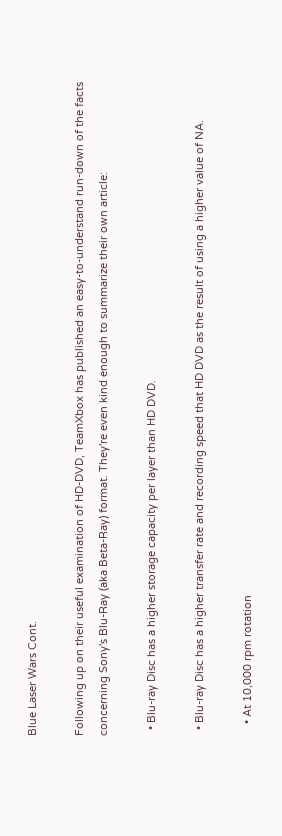Blue Laser Wars Cont.

Following up on their useful examination of HD-DVD, TeamXbox has published an easy-to-understand run-down of the facts concerning Sony's Blu-Ray (aka Beta-Ray) format. They're even kind enough to summarize their own article:

  • Blu-ray Disc has a higher storage capacity per layer than HD DVD.

  • Blu-ray Disc has a higher transfer rate and recording speed that HD DVD as the result of using a higher value of NA.

    • At 10,000 rpm rotation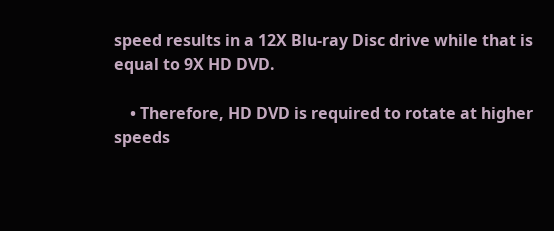speed results in a 12X Blu-ray Disc drive while that is equal to 9X HD DVD.

    • Therefore, HD DVD is required to rotate at higher speeds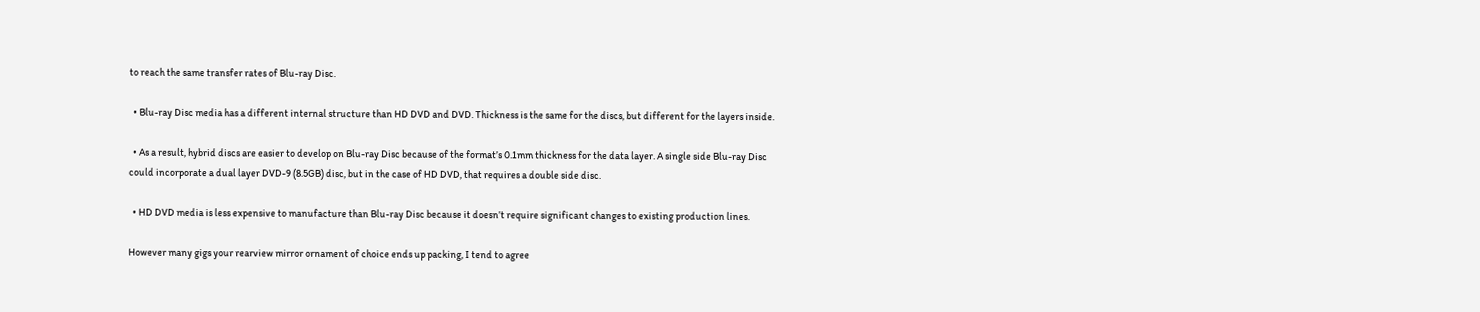to reach the same transfer rates of Blu-ray Disc.

  • Blu-ray Disc media has a different internal structure than HD DVD and DVD. Thickness is the same for the discs, but different for the layers inside.

  • As a result, hybrid discs are easier to develop on Blu-ray Disc because of the format’s 0.1mm thickness for the data layer. A single side Blu-ray Disc could incorporate a dual layer DVD-9 (8.5GB) disc, but in the case of HD DVD, that requires a double side disc.

  • HD DVD media is less expensive to manufacture than Blu-ray Disc because it doesn’t require significant changes to existing production lines.

However many gigs your rearview mirror ornament of choice ends up packing, I tend to agree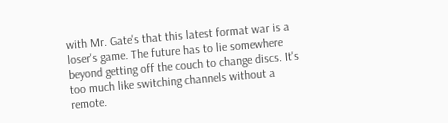with Mr. Gate's that this latest format war is a loser's game. The future has to lie somewhere beyond getting off the couch to change discs. It's too much like switching channels without a remote.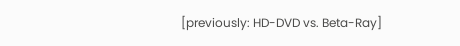[previously: HD-DVD vs. Beta-Ray]